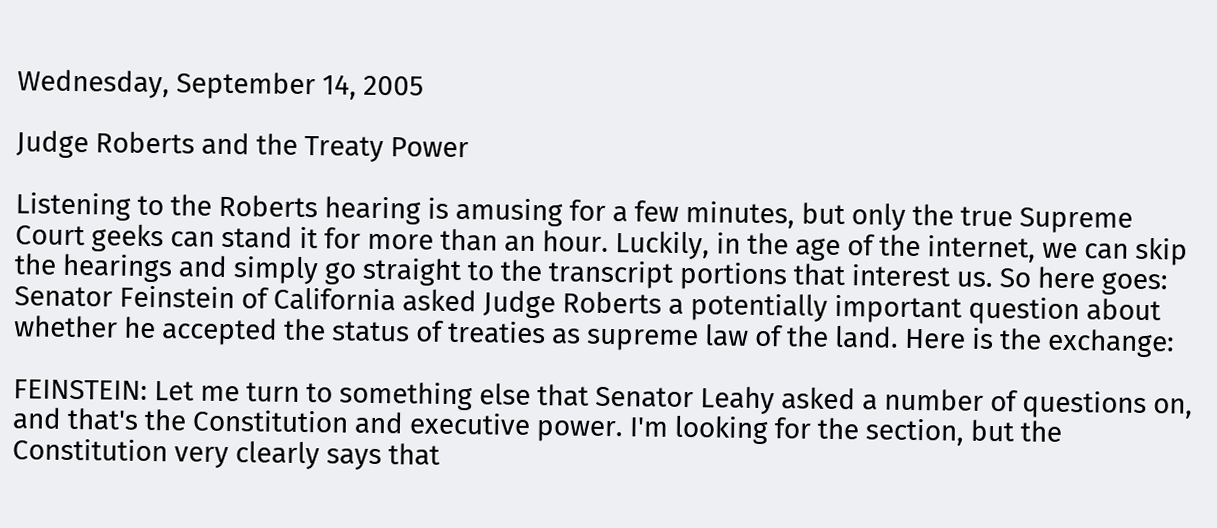Wednesday, September 14, 2005

Judge Roberts and the Treaty Power

Listening to the Roberts hearing is amusing for a few minutes, but only the true Supreme Court geeks can stand it for more than an hour. Luckily, in the age of the internet, we can skip the hearings and simply go straight to the transcript portions that interest us. So here goes: Senator Feinstein of California asked Judge Roberts a potentially important question about whether he accepted the status of treaties as supreme law of the land. Here is the exchange:

FEINSTEIN: Let me turn to something else that Senator Leahy asked a number of questions on, and that's the Constitution and executive power. I'm looking for the section, but the Constitution very clearly says that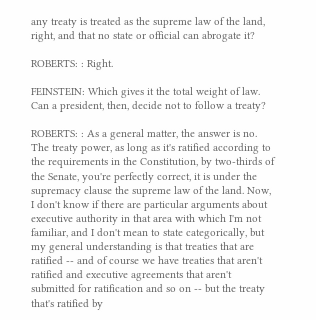any treaty is treated as the supreme law of the land, right, and that no state or official can abrogate it?

ROBERTS: : Right.

FEINSTEIN: Which gives it the total weight of law. Can a president, then, decide not to follow a treaty?

ROBERTS: : As a general matter, the answer is no. The treaty power, as long as it's ratified according to the requirements in the Constitution, by two-thirds of the Senate, you're perfectly correct, it is under the supremacy clause the supreme law of the land. Now, I don't know if there are particular arguments about executive authority in that area with which I'm not familiar, and I don't mean to state categorically, but my general understanding is that treaties that are ratified -- and of course we have treaties that aren't ratified and executive agreements that aren't submitted for ratification and so on -- but the treaty that's ratified by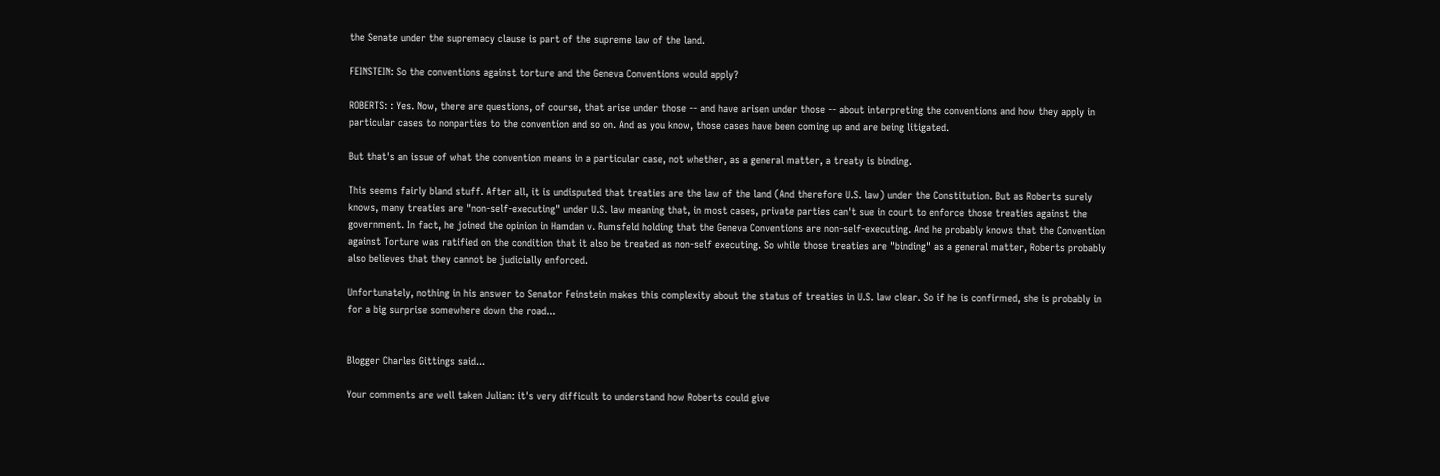the Senate under the supremacy clause is part of the supreme law of the land.

FEINSTEIN: So the conventions against torture and the Geneva Conventions would apply?

ROBERTS: : Yes. Now, there are questions, of course, that arise under those -- and have arisen under those -- about interpreting the conventions and how they apply in particular cases to nonparties to the convention and so on. And as you know, those cases have been coming up and are being litigated.

But that's an issue of what the convention means in a particular case, not whether, as a general matter, a treaty is binding.

This seems fairly bland stuff. After all, it is undisputed that treaties are the law of the land (And therefore U.S. law) under the Constitution. But as Roberts surely knows, many treaties are "non-self-executing" under U.S. law meaning that, in most cases, private parties can't sue in court to enforce those treaties against the government. In fact, he joined the opinion in Hamdan v. Rumsfeld holding that the Geneva Conventions are non-self-executing. And he probably knows that the Convention against Torture was ratified on the condition that it also be treated as non-self executing. So while those treaties are "binding" as a general matter, Roberts probably also believes that they cannot be judicially enforced.

Unfortunately, nothing in his answer to Senator Feinstein makes this complexity about the status of treaties in U.S. law clear. So if he is confirmed, she is probably in for a big surprise somewhere down the road...


Blogger Charles Gittings said...

Your comments are well taken Julian: it's very difficult to understand how Roberts could give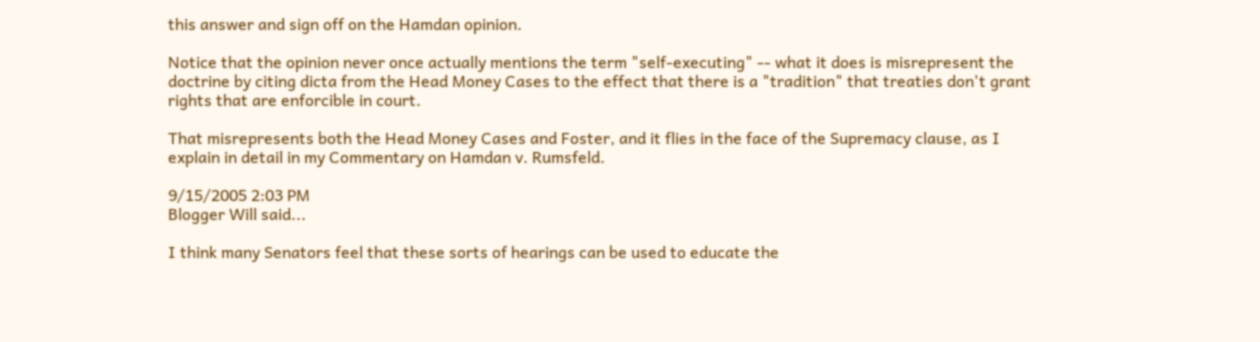this answer and sign off on the Hamdan opinion.

Notice that the opinion never once actually mentions the term "self-executing" -- what it does is misrepresent the doctrine by citing dicta from the Head Money Cases to the effect that there is a "tradition" that treaties don't grant rights that are enforcible in court.

That misrepresents both the Head Money Cases and Foster, and it flies in the face of the Supremacy clause, as I explain in detail in my Commentary on Hamdan v. Rumsfeld.

9/15/2005 2:03 PM
Blogger Will said...

I think many Senators feel that these sorts of hearings can be used to educate the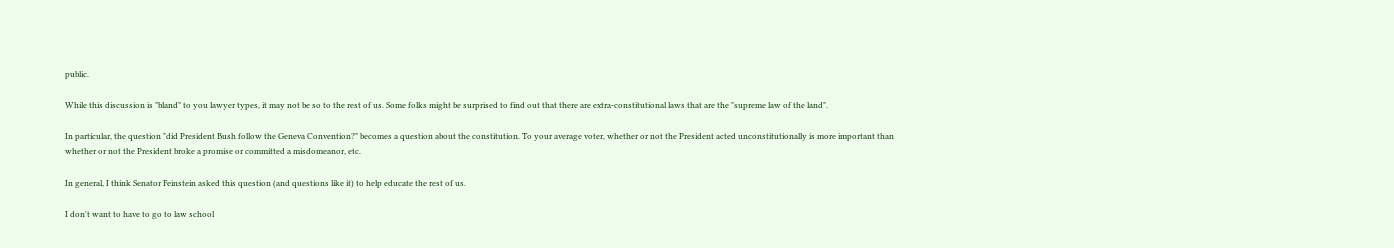public.

While this discussion is "bland" to you lawyer types, it may not be so to the rest of us. Some folks might be surprised to find out that there are extra-constitutional laws that are the "supreme law of the land".

In particular, the question "did President Bush follow the Geneva Convention?" becomes a question about the constitution. To your average voter, whether or not the President acted unconstitutionally is more important than whether or not the President broke a promise or committed a misdomeanor, etc.

In general, I think Senator Feinstein asked this question (and questions like it) to help educate the rest of us.

I don't want to have to go to law school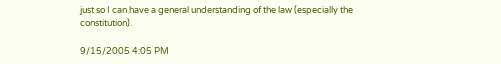just so I can have a general understanding of the law (especially the constitution).

9/15/2005 4:05 PM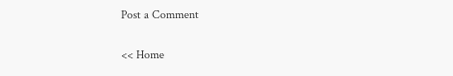Post a Comment

<< Home